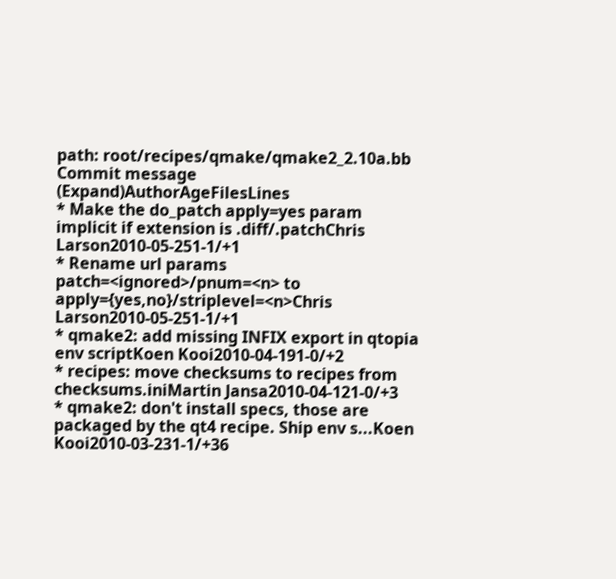path: root/recipes/qmake/qmake2_2.10a.bb
Commit message (Expand)AuthorAgeFilesLines
* Make the do_patch apply=yes param implicit if extension is .diff/.patchChris Larson2010-05-251-1/+1
* Rename url params patch=<ignored>/pnum=<n> to apply={yes,no}/striplevel=<n>Chris Larson2010-05-251-1/+1
* qmake2: add missing INFIX export in qtopia env scriptKoen Kooi2010-04-191-0/+2
* recipes: move checksums to recipes from checksums.iniMartin Jansa2010-04-121-0/+3
* qmake2: don't install specs, those are packaged by the qt4 recipe. Ship env s...Koen Kooi2010-03-231-1/+36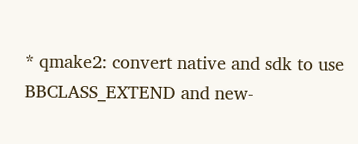* qmake2: convert native and sdk to use BBCLASS_EXTEND and new-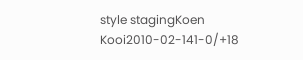style stagingKoen Kooi2010-02-141-0/+18